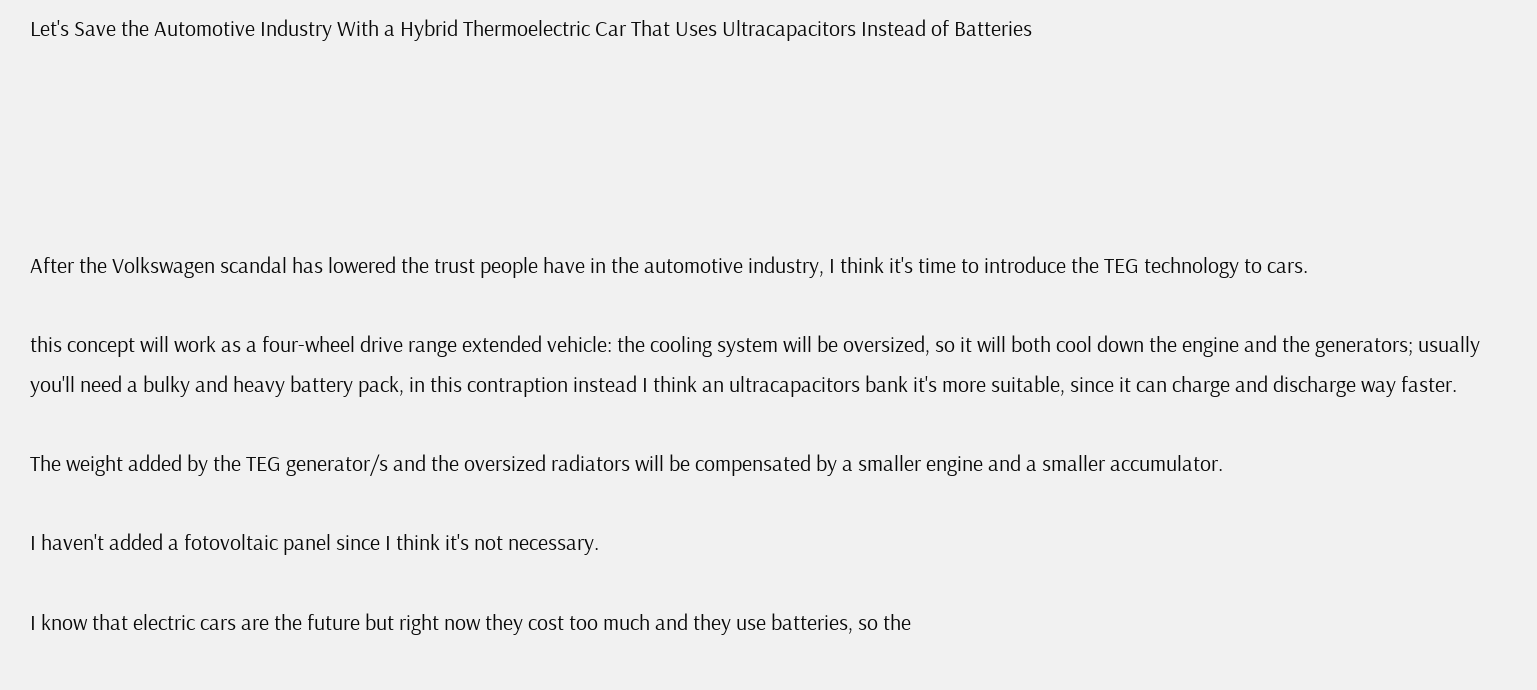Let's Save the Automotive Industry With a Hybrid Thermoelectric Car That Uses Ultracapacitors Instead of Batteries





After the Volkswagen scandal has lowered the trust people have in the automotive industry, I think it's time to introduce the TEG technology to cars.

this concept will work as a four-wheel drive range extended vehicle: the cooling system will be oversized, so it will both cool down the engine and the generators; usually you'll need a bulky and heavy battery pack, in this contraption instead I think an ultracapacitors bank it's more suitable, since it can charge and discharge way faster.

The weight added by the TEG generator/s and the oversized radiators will be compensated by a smaller engine and a smaller accumulator.

I haven't added a fotovoltaic panel since I think it's not necessary.

I know that electric cars are the future but right now they cost too much and they use batteries, so the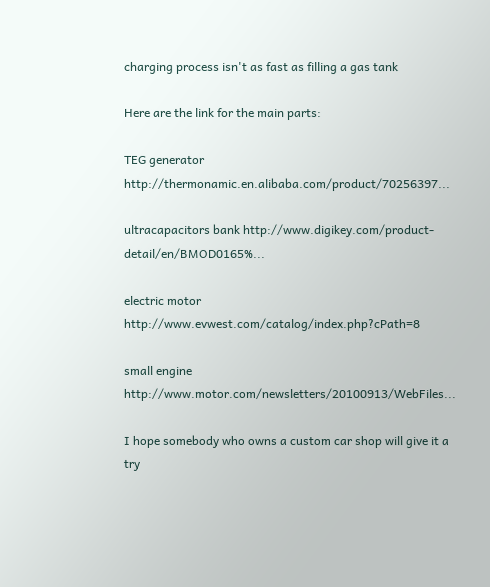charging process isn't as fast as filling a gas tank

Here are the link for the main parts:

TEG generator http://thermonamic.en.alibaba.com/product/70256397...

ultracapacitors bank http://www.digikey.com/product-detail/en/BMOD0165%...

electric motor http://www.evwest.com/catalog/index.php?cPath=8

small engine http://www.motor.com/newsletters/20100913/WebFiles...

I hope somebody who owns a custom car shop will give it a try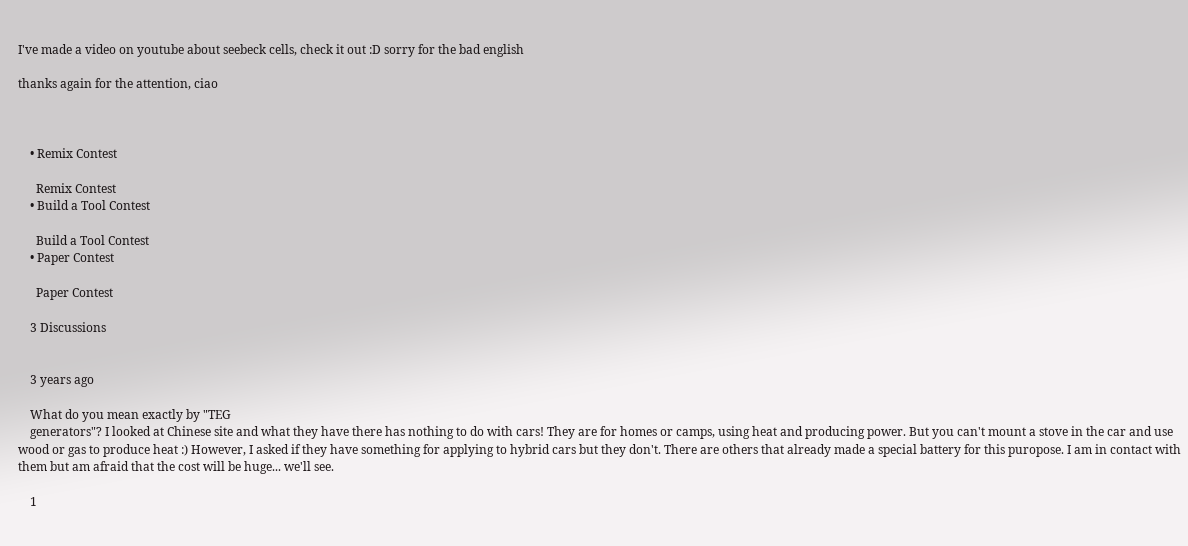I've made a video on youtube about seebeck cells, check it out :D sorry for the bad english

thanks again for the attention, ciao



    • Remix Contest

      Remix Contest
    • Build a Tool Contest

      Build a Tool Contest
    • Paper Contest

      Paper Contest

    3 Discussions


    3 years ago

    What do you mean exactly by "TEG
    generators"? I looked at Chinese site and what they have there has nothing to do with cars! They are for homes or camps, using heat and producing power. But you can't mount a stove in the car and use wood or gas to produce heat :) However, I asked if they have something for applying to hybrid cars but they don't. There are others that already made a special battery for this puropose. I am in contact with them but am afraid that the cost will be huge... we'll see.

    1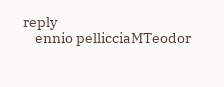reply
    ennio pellicciaMTeodor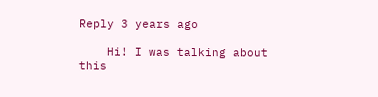Reply 3 years ago

    Hi! I was talking about this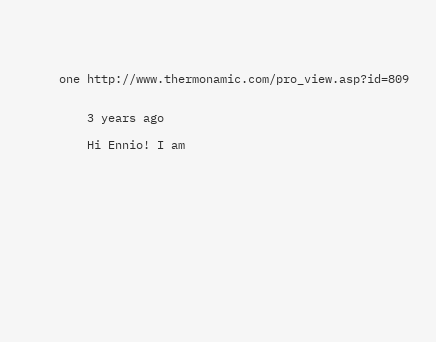one http://www.thermonamic.com/pro_view.asp?id=809


    3 years ago

    Hi Ennio! I am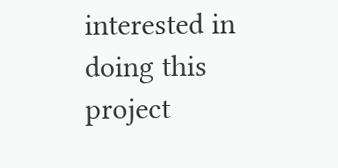interested in doing this project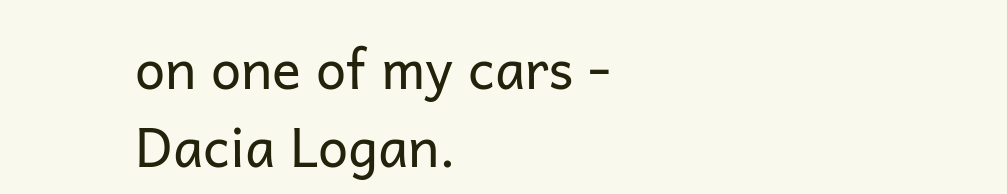on one of my cars - Dacia Logan.